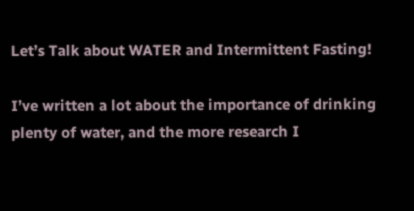Let’s Talk about WATER and Intermittent Fasting!

I’ve written a lot about the importance of drinking plenty of water, and the more research I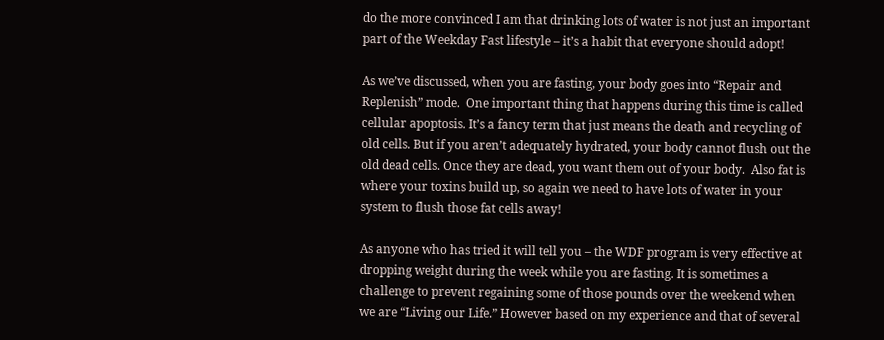do the more convinced I am that drinking lots of water is not just an important part of the Weekday Fast lifestyle – it’s a habit that everyone should adopt!

As we’ve discussed, when you are fasting, your body goes into “Repair and Replenish” mode.  One important thing that happens during this time is called cellular apoptosis. It’s a fancy term that just means the death and recycling of old cells. But if you aren’t adequately hydrated, your body cannot flush out the old dead cells. Once they are dead, you want them out of your body.  Also fat is where your toxins build up, so again we need to have lots of water in your system to flush those fat cells away!

As anyone who has tried it will tell you – the WDF program is very effective at dropping weight during the week while you are fasting. It is sometimes a challenge to prevent regaining some of those pounds over the weekend when we are “Living our Life.” However based on my experience and that of several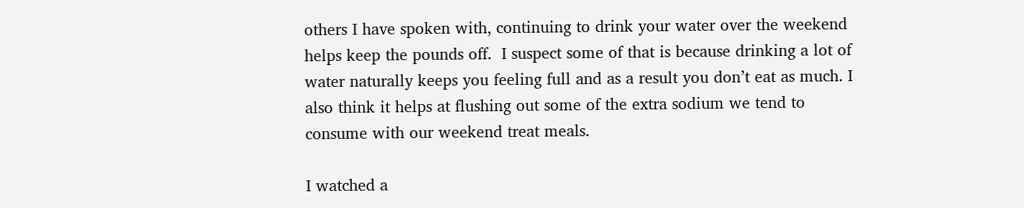others I have spoken with, continuing to drink your water over the weekend helps keep the pounds off.  I suspect some of that is because drinking a lot of water naturally keeps you feeling full and as a result you don’t eat as much. I also think it helps at flushing out some of the extra sodium we tend to consume with our weekend treat meals.

I watched a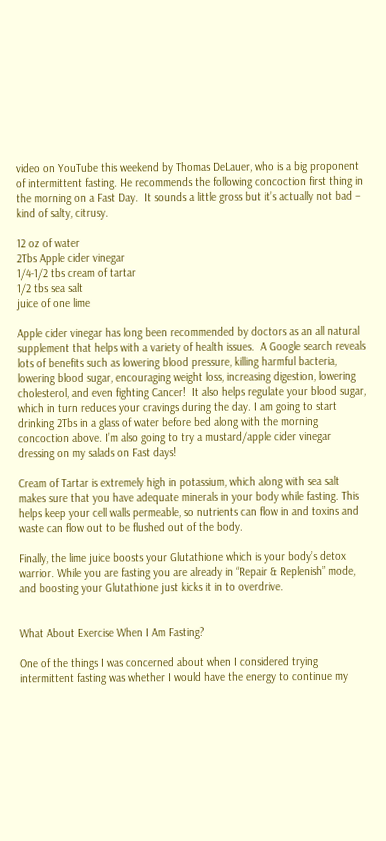video on YouTube this weekend by Thomas DeLauer, who is a big proponent of intermittent fasting. He recommends the following concoction first thing in the morning on a Fast Day.  It sounds a little gross but it’s actually not bad – kind of salty, citrusy.

12 oz of water
2Tbs Apple cider vinegar
1/4-1/2 tbs cream of tartar
1/2 tbs sea salt
juice of one lime

Apple cider vinegar has long been recommended by doctors as an all natural supplement that helps with a variety of health issues.  A Google search reveals lots of benefits such as lowering blood pressure, killing harmful bacteria, lowering blood sugar, encouraging weight loss, increasing digestion, lowering cholesterol, and even fighting Cancer!  It also helps regulate your blood sugar, which in turn reduces your cravings during the day. I am going to start drinking 2Tbs in a glass of water before bed along with the morning concoction above. I’m also going to try a mustard/apple cider vinegar dressing on my salads on Fast days!

Cream of Tartar is extremely high in potassium, which along with sea salt makes sure that you have adequate minerals in your body while fasting. This helps keep your cell walls permeable, so nutrients can flow in and toxins and waste can flow out to be flushed out of the body.

Finally, the lime juice boosts your Glutathione which is your body’s detox warrior. While you are fasting you are already in “Repair & Replenish” mode, and boosting your Glutathione just kicks it in to overdrive.


What About Exercise When I Am Fasting?

One of the things I was concerned about when I considered trying intermittent fasting was whether I would have the energy to continue my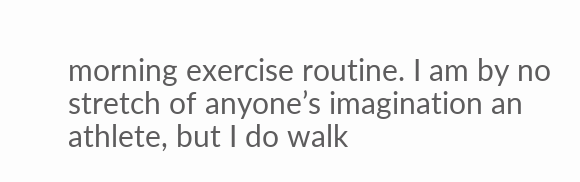morning exercise routine. I am by no stretch of anyone’s imagination an athlete, but I do walk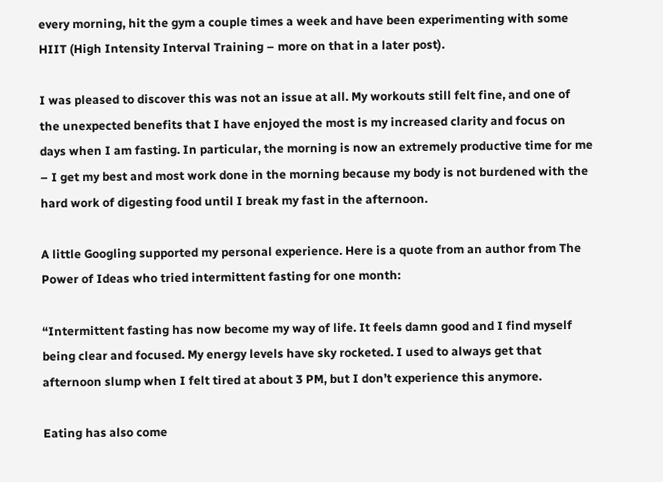every morning, hit the gym a couple times a week and have been experimenting with some HIIT (High Intensity Interval Training – more on that in a later post).

I was pleased to discover this was not an issue at all. My workouts still felt fine, and one of the unexpected benefits that I have enjoyed the most is my increased clarity and focus on days when I am fasting. In particular, the morning is now an extremely productive time for me – I get my best and most work done in the morning because my body is not burdened with the hard work of digesting food until I break my fast in the afternoon.

A little Googling supported my personal experience. Here is a quote from an author from The Power of Ideas who tried intermittent fasting for one month:

“Intermittent fasting has now become my way of life. It feels damn good and I find myself being clear and focused. My energy levels have sky rocketed. I used to always get that afternoon slump when I felt tired at about 3 PM, but I don’t experience this anymore.

Eating has also come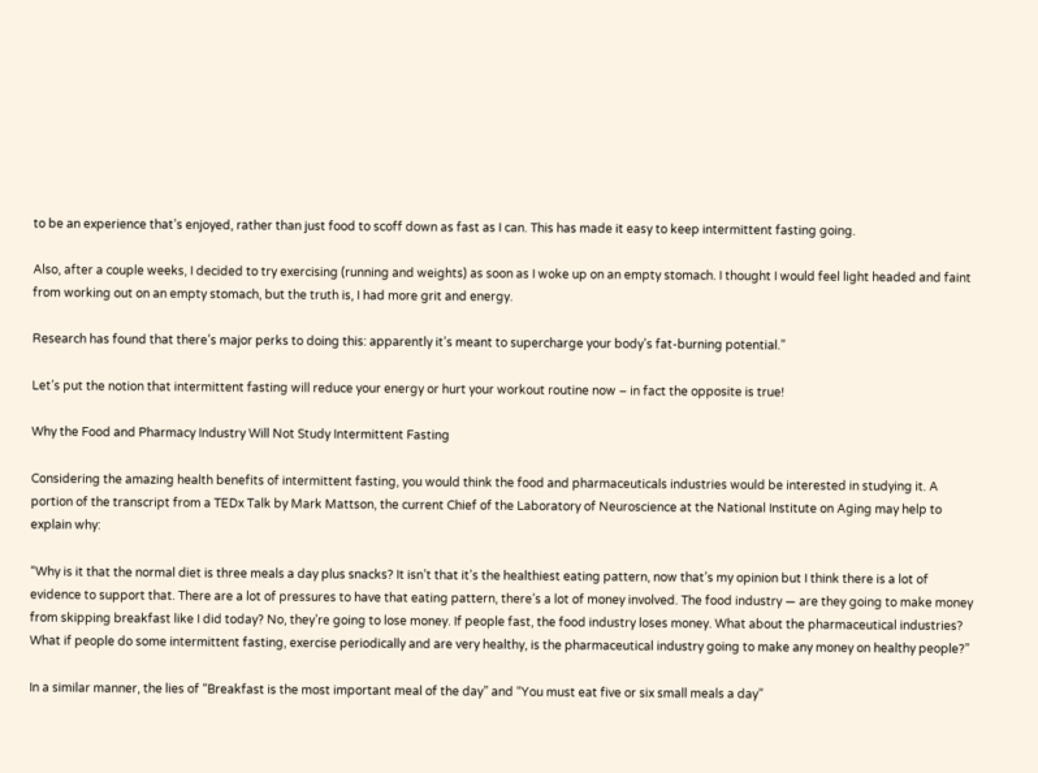to be an experience that’s enjoyed, rather than just food to scoff down as fast as I can. This has made it easy to keep intermittent fasting going.

Also, after a couple weeks, I decided to try exercising (running and weights) as soon as I woke up on an empty stomach. I thought I would feel light headed and faint from working out on an empty stomach, but the truth is, I had more grit and energy.

Research has found that there’s major perks to doing this: apparently it’s meant to supercharge your body’s fat-burning potential.”

Let’s put the notion that intermittent fasting will reduce your energy or hurt your workout routine now – in fact the opposite is true!

Why the Food and Pharmacy Industry Will Not Study Intermittent Fasting

Considering the amazing health benefits of intermittent fasting, you would think the food and pharmaceuticals industries would be interested in studying it. A portion of the transcript from a TEDx Talk by Mark Mattson, the current Chief of the Laboratory of Neuroscience at the National Institute on Aging may help to explain why:

“Why is it that the normal diet is three meals a day plus snacks? It isn’t that it’s the healthiest eating pattern, now that’s my opinion but I think there is a lot of evidence to support that. There are a lot of pressures to have that eating pattern, there’s a lot of money involved. The food industry — are they going to make money from skipping breakfast like I did today? No, they’re going to lose money. If people fast, the food industry loses money. What about the pharmaceutical industries? What if people do some intermittent fasting, exercise periodically and are very healthy, is the pharmaceutical industry going to make any money on healthy people?”

In a similar manner, the lies of “Breakfast is the most important meal of the day” and “You must eat five or six small meals a day”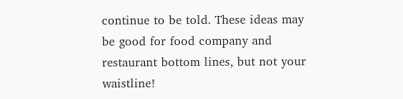continue to be told. These ideas may be good for food company and restaurant bottom lines, but not your waistline!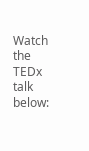Watch the TEDx talk below: